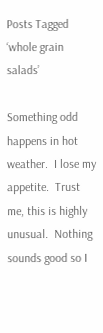Posts Tagged ‘whole grain salads’

Something odd happens in hot weather.  I lose my appetite.  Trust me, this is highly unusual.  Nothing sounds good so I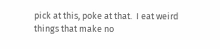pick at this, poke at that.  I eat weird things that make no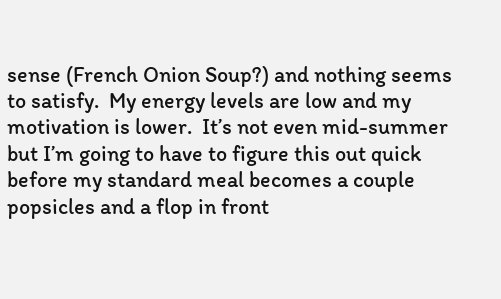sense (French Onion Soup?) and nothing seems to satisfy.  My energy levels are low and my motivation is lower.  It’s not even mid-summer but I’m going to have to figure this out quick before my standard meal becomes a couple popsicles and a flop in front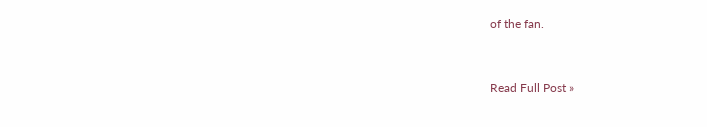of the fan.


Read Full Post »